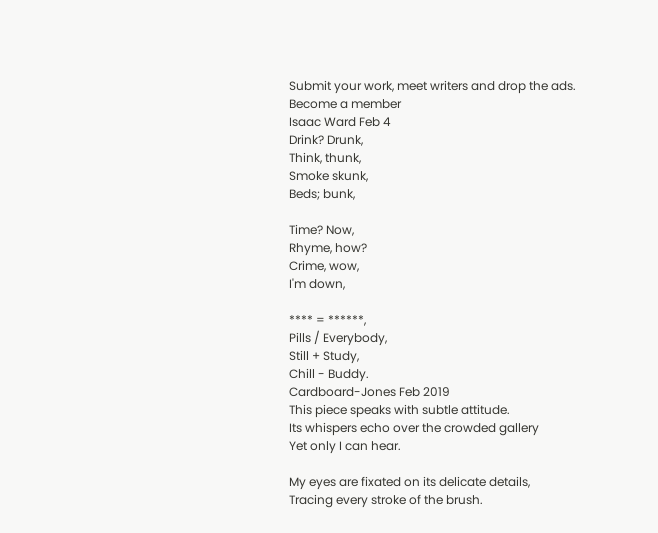Submit your work, meet writers and drop the ads. Become a member
Isaac Ward Feb 4
Drink? Drunk,
Think, thunk,
Smoke skunk,
Beds; bunk,

Time? Now,
Rhyme, how?
Crime, wow,
I'm down,

**** = ******,
Pills / Everybody,
Still + Study,
Chill - Buddy.
Cardboard-Jones Feb 2019
This piece speaks with subtle attitude.
Its whispers echo over the crowded gallery
Yet only I can hear.

My eyes are fixated on its delicate details,
Tracing every stroke of the brush.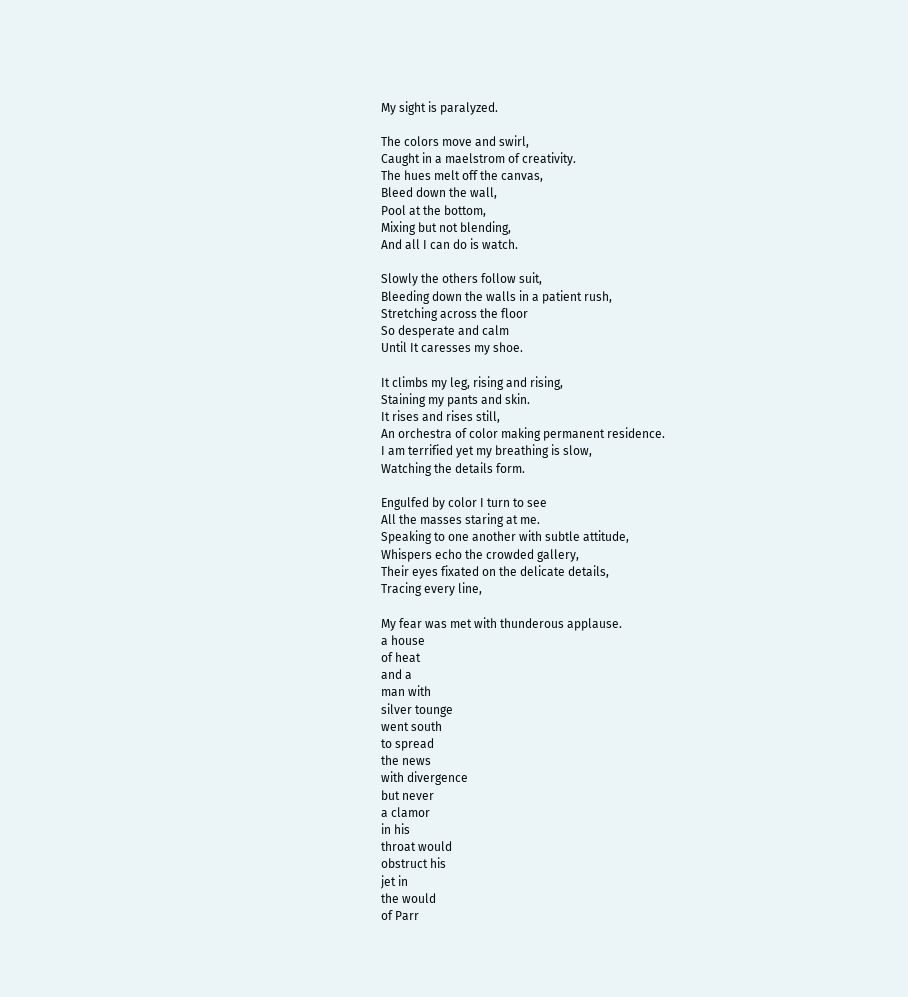My sight is paralyzed.

The colors move and swirl,
Caught in a maelstrom of creativity.
The hues melt off the canvas,
Bleed down the wall,
Pool at the bottom,
Mixing but not blending,
And all I can do is watch.

Slowly the others follow suit,
Bleeding down the walls in a patient rush,
Stretching across the floor
So desperate and calm
Until It caresses my shoe.

It climbs my leg, rising and rising,
Staining my pants and skin.
It rises and rises still,
An orchestra of color making permanent residence.
I am terrified yet my breathing is slow,
Watching the details form.

Engulfed by color I turn to see
All the masses staring at me.
Speaking to one another with subtle attitude,
Whispers echo the crowded gallery,
Their eyes fixated on the delicate details,
Tracing every line,

My fear was met with thunderous applause.
a house
of heat
and a
man with
silver tounge
went south
to spread
the news
with divergence
but never
a clamor
in his
throat would
obstruct his
jet in
the would
of Parr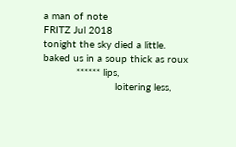a man of note
FRITZ Jul 2018
tonight the sky died a little.
baked us in a soup thick as roux
           ****** lips,
                        loitering less,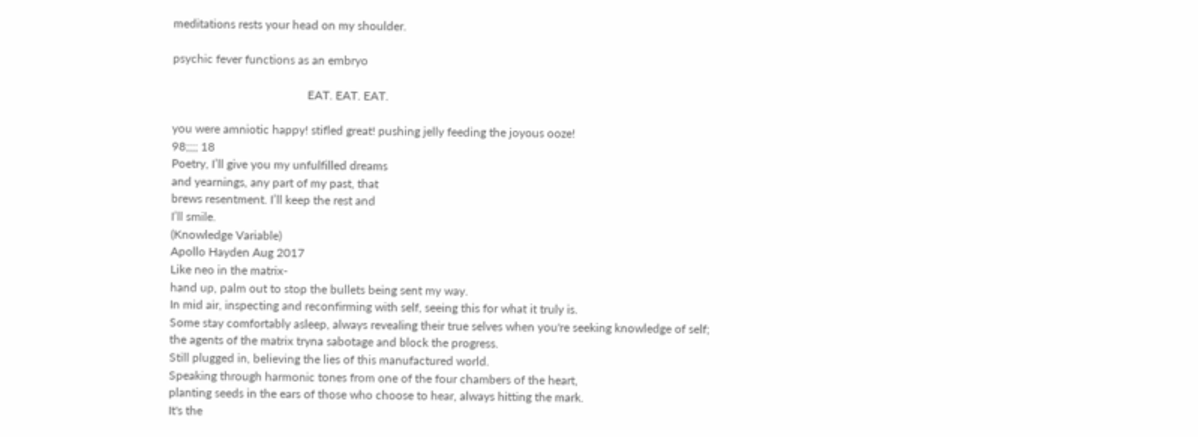meditations rests your head on my shoulder.

psychic fever functions as an embryo

                                             EAT. EAT. EAT.

you were amniotic happy! stifled great! pushing jelly feeding the joyous ooze!
98;;;; 18
Poetry, I’ll give you my unfulfilled dreams
and yearnings, any part of my past, that
brews resentment. I’ll keep the rest and
I’ll smile.
(Knowledge Variable)
Apollo Hayden Aug 2017
Like neo in the matrix-
hand up, palm out to stop the bullets being sent my way.
In mid air, inspecting and reconfirming with self, seeing this for what it truly is.
Some stay comfortably asleep, always revealing their true selves when you're seeking knowledge of self;
the agents of the matrix tryna sabotage and block the progress.
Still plugged in, believing the lies of this manufactured world.
Speaking through harmonic tones from one of the four chambers of the heart,
planting seeds in the ears of those who choose to hear, always hitting the mark.
It's the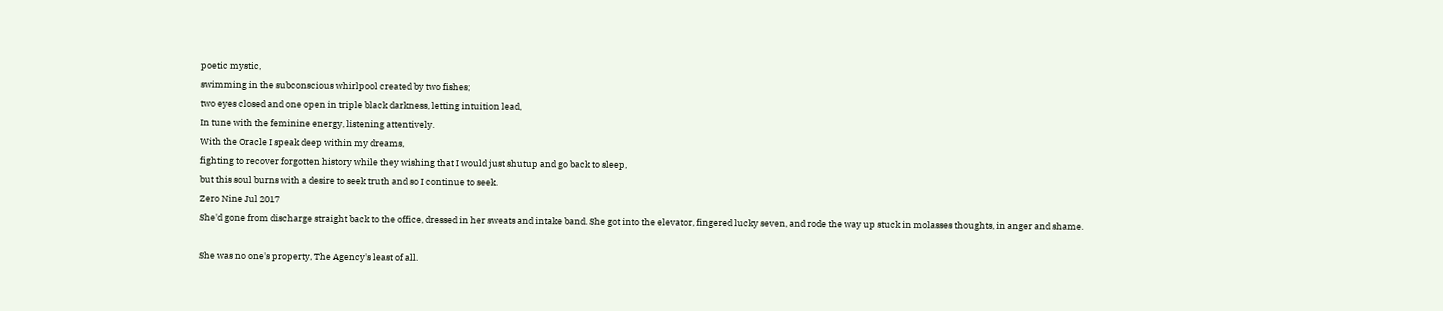poetic mystic,
swimming in the subconscious whirlpool created by two fishes;
two eyes closed and one open in triple black darkness, letting intuition lead,
In tune with the feminine energy, listening attentively.
With the Oracle I speak deep within my dreams,
fighting to recover forgotten history while they wishing that I would just shutup and go back to sleep,
but this soul burns with a desire to seek truth and so I continue to seek.
Zero Nine Jul 2017
She'd gone from discharge straight back to the office, dressed in her sweats and intake band. She got into the elevator, fingered lucky seven, and rode the way up stuck in molasses thoughts, in anger and shame.

She was no one's property, The Agency's least of all.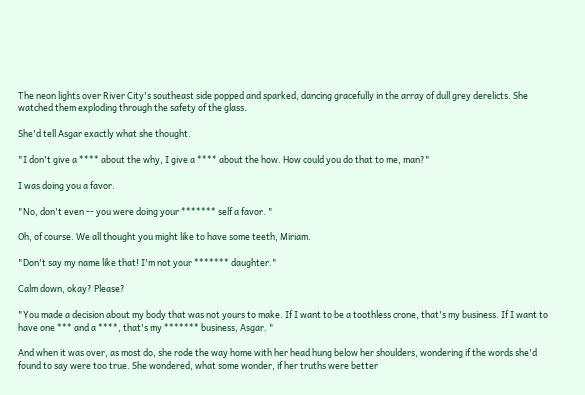The neon lights over River City's southeast side popped and sparked, dancing gracefully in the array of dull grey derelicts. She watched them exploding through the safety of the glass.

She'd tell Asgar exactly what she thought.

"I don't give a **** about the why, I give a **** about the how. How could you do that to me, man?"

I was doing you a favor.

"No, don't even -- you were doing your ******* self a favor. "

Oh, of course. We all thought you might like to have some teeth, Miriam.

"Don't say my name like that! I'm not your ******* daughter."

Calm down, okay? Please?

"You made a decision about my body that was not yours to make. If I want to be a toothless crone, that's my business. If I want to have one *** and a ****, that's my ******* business, Asgar. "

And when it was over, as most do, she rode the way home with her head hung below her shoulders, wondering if the words she'd found to say were too true. She wondered, what some wonder, if her truths were better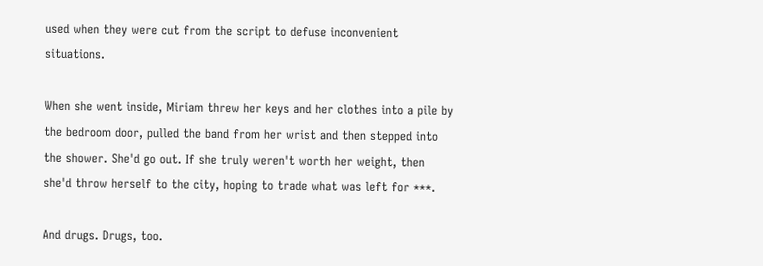used when they were cut from the script to defuse inconvenient situations.

When she went inside, Miriam threw her keys and her clothes into a pile by the bedroom door, pulled the band from her wrist and then stepped into the shower. She'd go out. If she truly weren't worth her weight, then she'd throw herself to the city, hoping to trade what was left for ***.

And drugs. Drugs, too.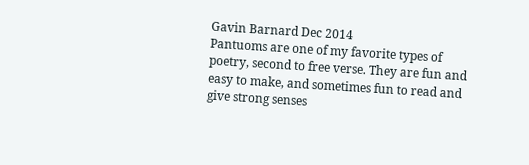Gavin Barnard Dec 2014
Pantuoms are one of my favorite types of poetry, second to free verse. They are fun and easy to make, and sometimes fun to read and give strong senses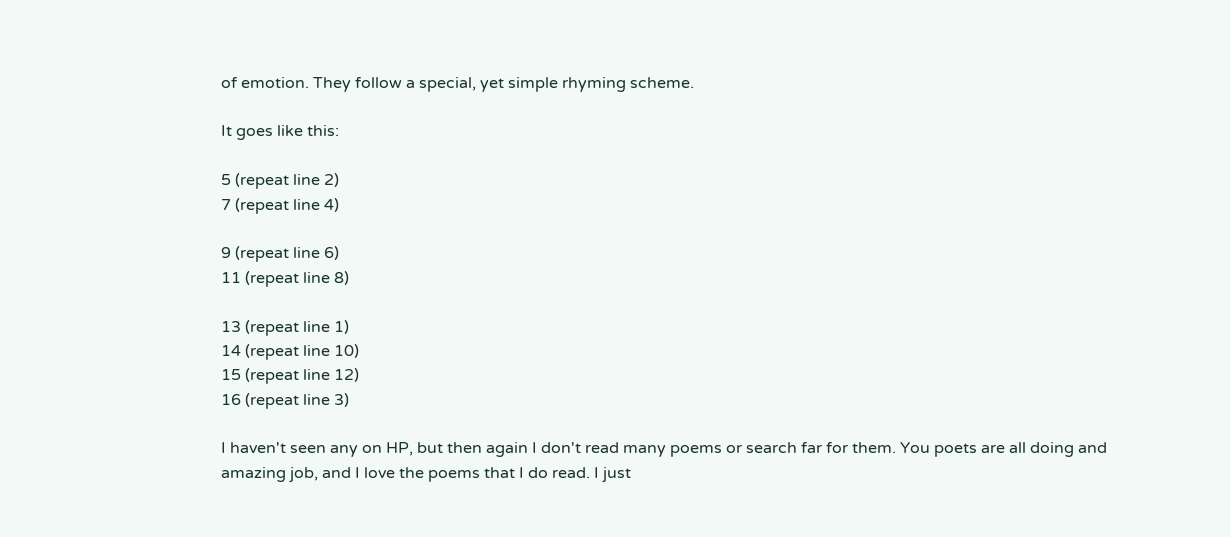of emotion. They follow a special, yet simple rhyming scheme.

It goes like this:

5 (repeat line 2)
7 (repeat line 4)

9 (repeat line 6)
11 (repeat line 8)

13 (repeat line 1)
14 (repeat line 10)
15 (repeat line 12)
16 (repeat line 3)

I haven't seen any on HP, but then again I don't read many poems or search far for them. You poets are all doing and amazing job, and I love the poems that I do read. I just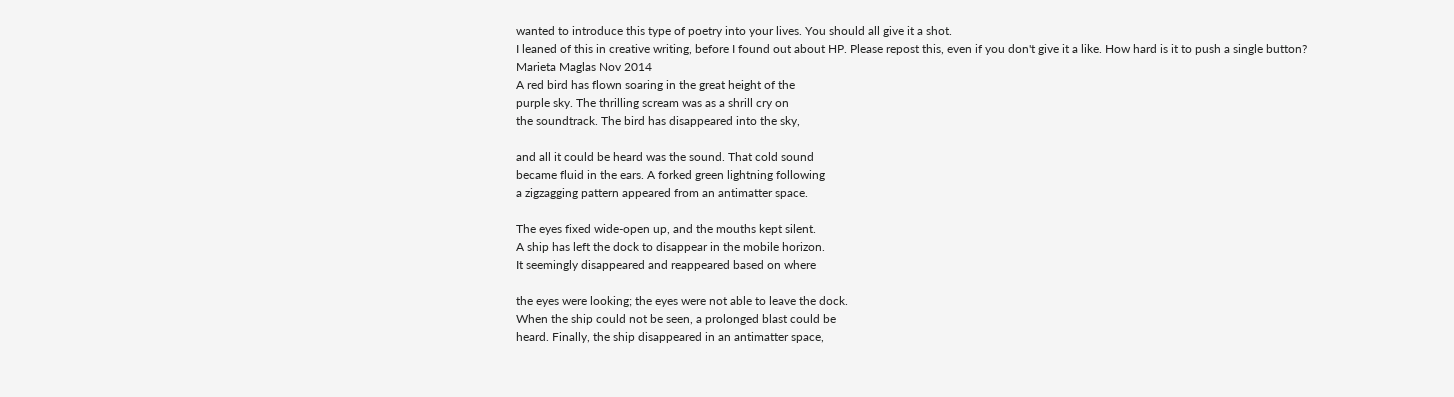wanted to introduce this type of poetry into your lives. You should all give it a shot.
I leaned of this in creative writing, before I found out about HP. Please repost this, even if you don't give it a like. How hard is it to push a single button?
Marieta Maglas Nov 2014
A red bird has flown soaring in the great height of the
purple sky. The thrilling scream was as a shrill cry on
the soundtrack. The bird has disappeared into the sky,

and all it could be heard was the sound. That cold sound
became fluid in the ears. A forked green lightning following
a zigzagging pattern appeared from an antimatter space.

The eyes fixed wide-open up, and the mouths kept silent.
A ship has left the dock to disappear in the mobile horizon.
It seemingly disappeared and reappeared based on where

the eyes were looking; the eyes were not able to leave the dock.
When the ship could not be seen, a prolonged blast could be
heard. Finally, the ship disappeared in an antimatter space,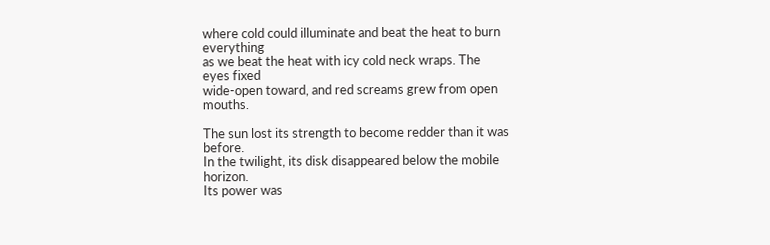where cold could illuminate and beat the heat to burn everything
as we beat the heat with icy cold neck wraps. The eyes fixed
wide-open toward, and red screams grew from open mouths.

The sun lost its strength to become redder than it was before.
In the twilight, its disk disappeared below the mobile horizon.
Its power was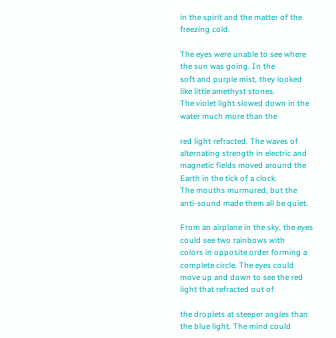in the spirit and the matter of the freezing cold.

The eyes were unable to see where the sun was going. In the
soft and purple mist, they looked like little amethyst stones.
The violet light slowed down in the water much more than the

red light refracted. The waves of alternating strength in electric and
magnetic fields moved around the Earth in the tick of a clock.
The mouths murmured, but the anti-sound made them all be quiet.

From an airplane in the sky, the eyes could see two rainbows with
colors in opposite order forming a complete circle. The eyes could
move up and down to see the red light that refracted out of

the droplets at steeper angles than the blue light. The mind could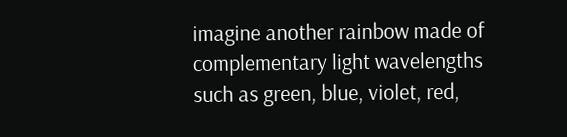imagine another rainbow made of complementary light wavelengths
such as green, blue, violet, red,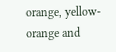orange, yellow-orange and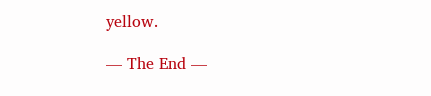yellow.

— The End —